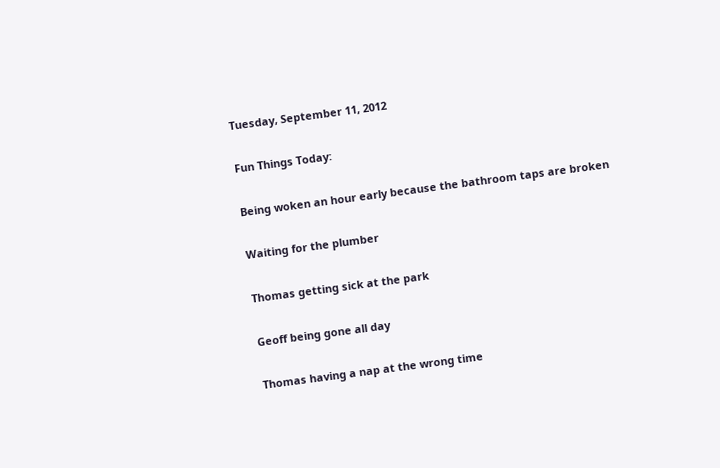Tuesday, September 11, 2012

Fun Things Today:

Being woken an hour early because the bathroom taps are broken

Waiting for the plumber

Thomas getting sick at the park

Geoff being gone all day

Thomas having a nap at the wrong time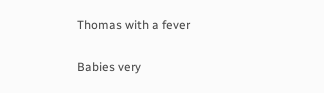Thomas with a fever

Babies very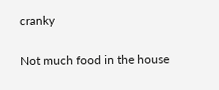cranky

Not much food in the house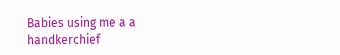Babies using me a a handkerchief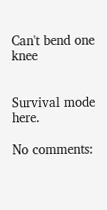Can't bend one knee


Survival mode here.

No comments: